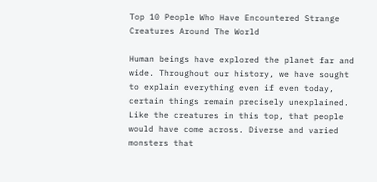Top 10 People Who Have Encountered Strange Creatures Around The World

Human beings have explored the planet far and wide. Throughout our history, we have sought to explain everything even if even today, certain things remain precisely unexplained. Like the creatures in this top, that people would have come across. Diverse and varied monsters that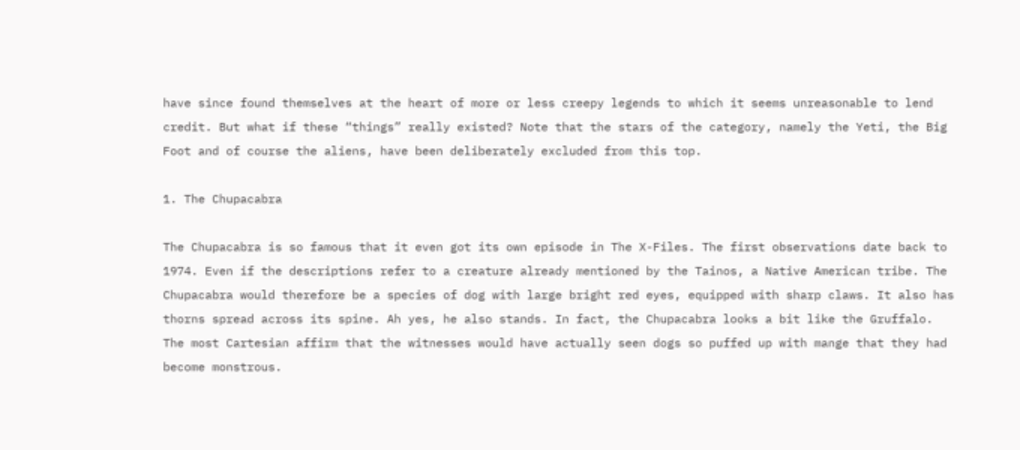have since found themselves at the heart of more or less creepy legends to which it seems unreasonable to lend credit. But what if these “things” really existed? Note that the stars of the category, namely the Yeti, the Big Foot and of course the aliens, have been deliberately excluded from this top.

1. The Chupacabra

The Chupacabra is so famous that it even got its own episode in The X-Files. The first observations date back to 1974. Even if the descriptions refer to a creature already mentioned by the Tainos, a Native American tribe. The Chupacabra would therefore be a species of dog with large bright red eyes, equipped with sharp claws. It also has thorns spread across its spine. Ah yes, he also stands. In fact, the Chupacabra looks a bit like the Gruffalo. The most Cartesian affirm that the witnesses would have actually seen dogs so puffed up with mange that they had become monstrous.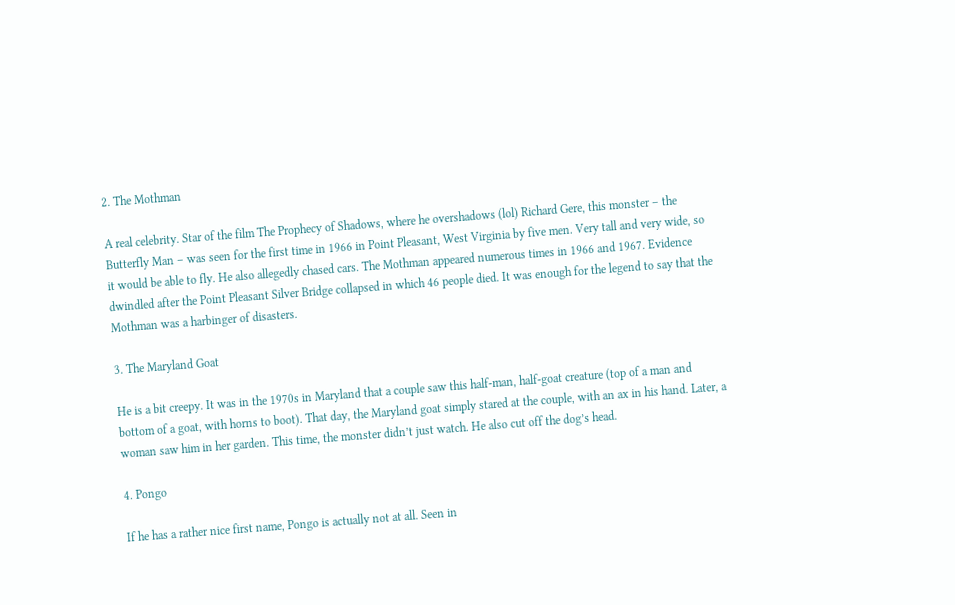2. The Mothman

A real celebrity. Star of the film The Prophecy of Shadows, where he overshadows (lol) Richard Gere, this monster – the Butterfly Man – was seen for the first time in 1966 in Point Pleasant, West Virginia by five men. Very tall and very wide, so it would be able to fly. He also allegedly chased cars. The Mothman appeared numerous times in 1966 and 1967. Evidence dwindled after the Point Pleasant Silver Bridge collapsed in which 46 people died. It was enough for the legend to say that the Mothman was a harbinger of disasters.

3. The Maryland Goat

He is a bit creepy. It was in the 1970s in Maryland that a couple saw this half-man, half-goat creature (top of a man and bottom of a goat, with horns to boot). That day, the Maryland goat simply stared at the couple, with an ax in his hand. Later, a woman saw him in her garden. This time, the monster didn’t just watch. He also cut off the dog’s head.

4. Pongo

If he has a rather nice first name, Pongo is actually not at all. Seen in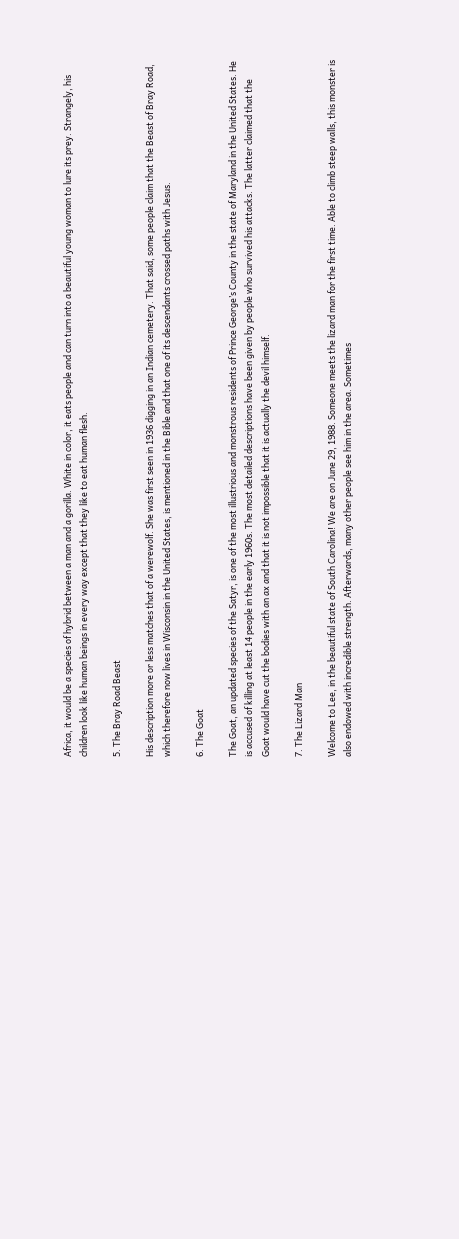Africa, it would be a species of hybrid between a man and a gorilla. White in color, it eats people and can turn into a beautiful young woman to lure its prey. Strangely, his children look like human beings in every way except that they like to eat human flesh.

5. The Bray Road Beast

His description more or less matches that of a werewolf. She was first seen in 1936 digging in an Indian cemetery. That said, some people claim that the Beast of Bray Road, which therefore now lives in Wisconsin in the United States, is mentioned in the Bible and that one of its descendants crossed paths with Jesus.

6. The Goat

The Goat, an updated species of the Satyr, is one of the most illustrious and monstrous residents of Prince George’s County in the state of Maryland in the United States. He is accused of killing at least 14 people in the early 1960s. The most detailed descriptions have been given by people who survived his attacks. The latter claimed that the Goat would have cut the bodies with an ax and that it is not impossible that it is actually the devil himself.

7. The Lizard Man

Welcome to Lee, in the beautiful state of South Carolina! We are on June 29, 1988. Someone meets the lizard man for the first time. Able to climb steep walls, this monster is also endowed with incredible strength. Afterwards, many other people see him in the area. Sometimes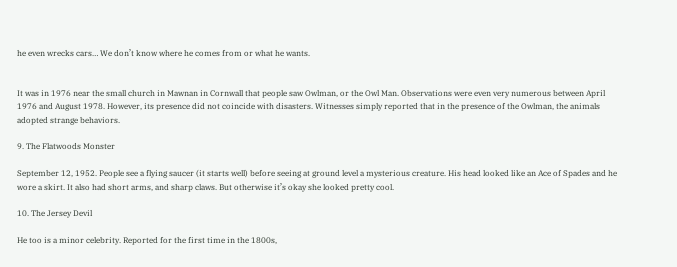he even wrecks cars… We don’t know where he comes from or what he wants.


It was in 1976 near the small church in Mawnan in Cornwall that people saw Owlman, or the Owl Man. Observations were even very numerous between April 1976 and August 1978. However, its presence did not coincide with disasters. Witnesses simply reported that in the presence of the Owlman, the animals adopted strange behaviors.

9. The Flatwoods Monster

September 12, 1952. People see a flying saucer (it starts well) before seeing at ground level a mysterious creature. His head looked like an Ace of Spades and he wore a skirt. It also had short arms, and sharp claws. But otherwise it’s okay she looked pretty cool.

10. The Jersey Devil

He too is a minor celebrity. Reported for the first time in the 1800s,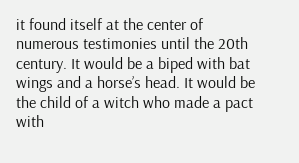it found itself at the center of numerous testimonies until the 20th century. It would be a biped with bat wings and a horse’s head. It would be the child of a witch who made a pact with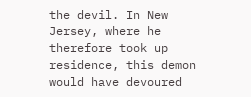the devil. In New Jersey, where he therefore took up residence, this demon would have devoured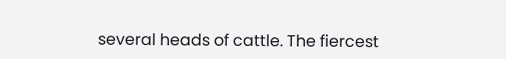several heads of cattle. The fiercest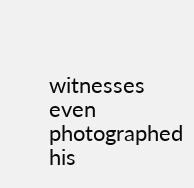witnesses even photographed his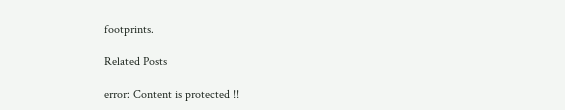footprints.

Related Posts

error: Content is protected !!